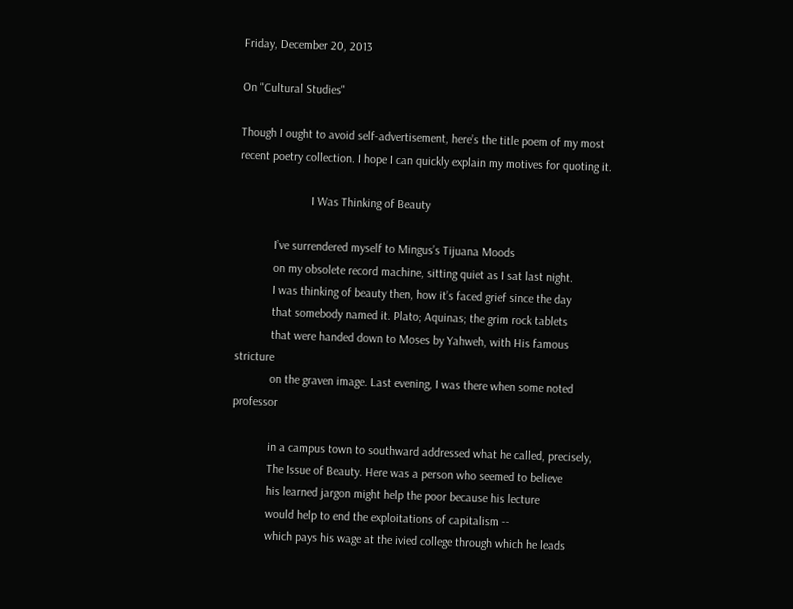Friday, December 20, 2013

On "Cultural Studies"

Though I ought to avoid self-advertisement, here’s the title poem of my most recent poetry collection. I hope I can quickly explain my motives for quoting it.

                        I Was Thinking of Beauty

            I’ve surrendered myself to Mingus’s Tijuana Moods
            on my obsolete record machine, sitting quiet as I sat last night.
            I was thinking of beauty then, how it’s faced grief since the day
            that somebody named it. Plato; Aquinas; the grim rock tablets
            that were handed down to Moses by Yahweh, with His famous stricture
            on the graven image. Last evening, I was there when some noted professor

            in a campus town to southward addressed what he called, precisely,
            The Issue of Beauty. Here was a person who seemed to believe
            his learned jargon might help the poor because his lecture
            would help to end the exploitations of capitalism --
            which pays his wage at the ivied college through which he leads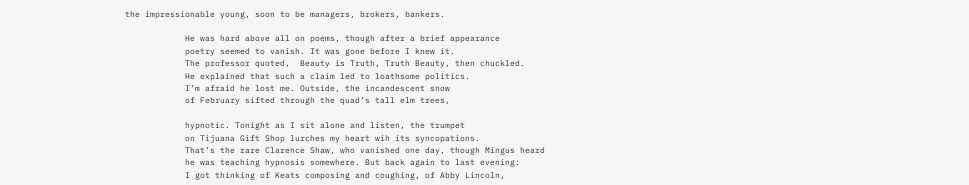the impressionable young, soon to be managers, brokers, bankers.

            He was hard above all on poems, though after a brief appearance
            poetry seemed to vanish. It was gone before I knew it.
            The professor quoted,  Beauty is Truth, Truth Beauty, then chuckled.
            He explained that such a claim led to loathsome politics.
            I’m afraid he lost me. Outside, the incandescent snow
            of February sifted through the quad’s tall elm trees,

            hypnotic. Tonight as I sit alone and listen, the trumpet
            on Tijuana Gift Shop lurches my heart wih its syncopations.
            That’s the rare Clarence Shaw, who vanished one day, though Mingus heard
            he was teaching hypnosis somewhere. But back again to last evening:
            I got thinking of Keats composing and coughing, of Abby Lincoln,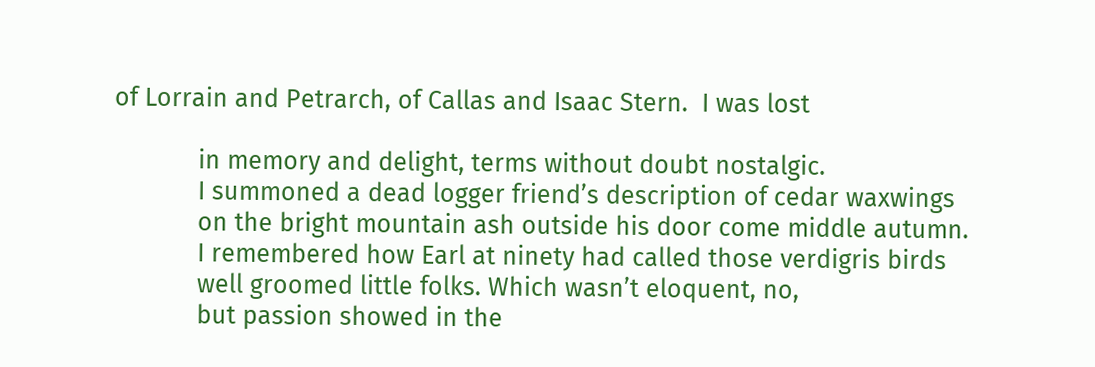of Lorrain and Petrarch, of Callas and Isaac Stern.  I was lost

            in memory and delight, terms without doubt nostalgic.
            I summoned a dead logger friend’s description of cedar waxwings
            on the bright mountain ash outside his door come middle autumn.
            I remembered how Earl at ninety had called those verdigris birds
            well groomed little folks. Which wasn’t eloquent, no,
            but passion showed in the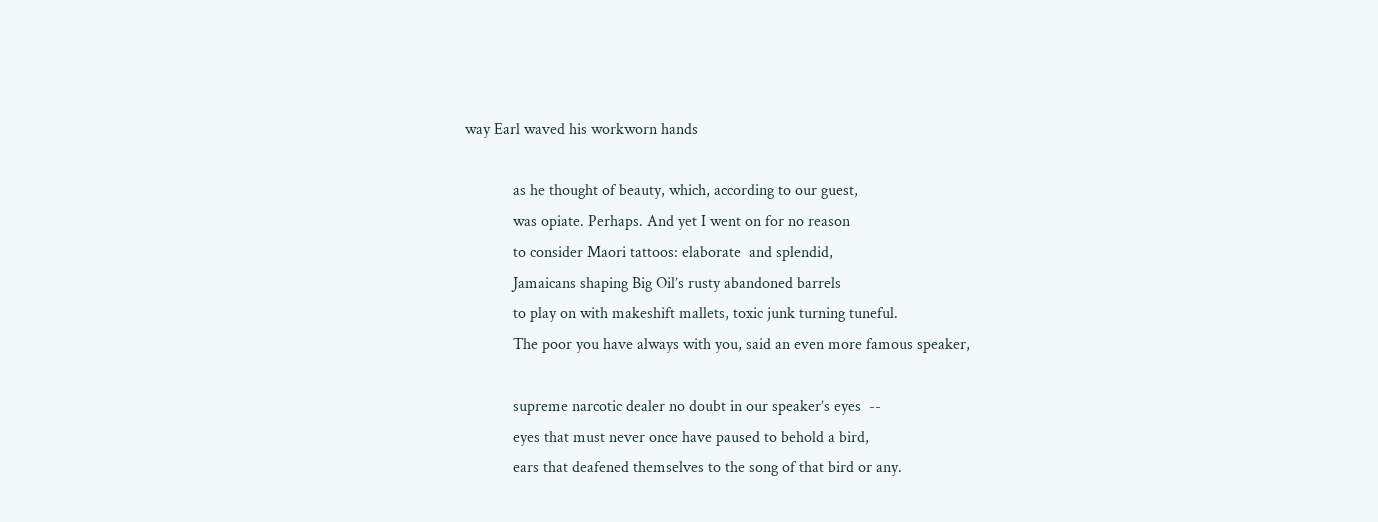way Earl waved his workworn hands

            as he thought of beauty, which, according to our guest,
            was opiate. Perhaps. And yet I went on for no reason
            to consider Maori tattoos: elaborate  and splendid,
            Jamaicans shaping Big Oil’s rusty abandoned barrels
            to play on with makeshift mallets, toxic junk turning tuneful.
            The poor you have always with you, said an even more famous speaker,

            supreme narcotic dealer no doubt in our speaker’s eyes  --
            eyes that must never once have paused to behold a bird,
            ears that deafened themselves to the song of that bird or any.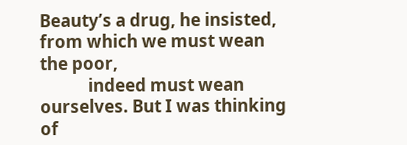Beauty’s a drug, he insisted, from which we must wean the poor,
            indeed must wean ourselves. But I was thinking of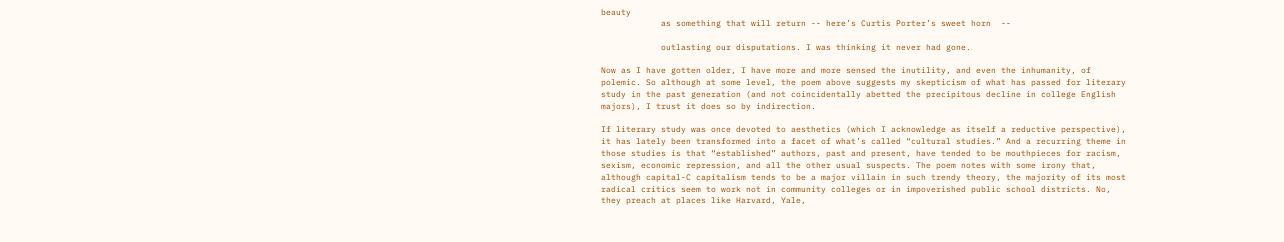beauty
            as something that will return -- here’s Curtis Porter’s sweet horn  --

            outlasting our disputations. I was thinking it never had gone.

Now as I have gotten older, I have more and more sensed the inutility, and even the inhumanity, of polemic. So although at some level, the poem above suggests my skepticism of what has passed for literary study in the past generation (and not coincidentally abetted the precipitous decline in college English majors), I trust it does so by indirection.

If literary study was once devoted to aesthetics (which I acknowledge as itself a reductive perspective), it has lately been transformed into a facet of what’s called “cultural studies.” And a recurring theme in those studies is that “established” authors, past and present, have tended to be mouthpieces for racism, sexism, economic repression, and all the other usual suspects. The poem notes with some irony that, although capital-C capitalism tends to be a major villain in such trendy theory, the majority of its most radical critics seem to work not in community colleges or in impoverished public school districts. No, they preach at places like Harvard, Yale,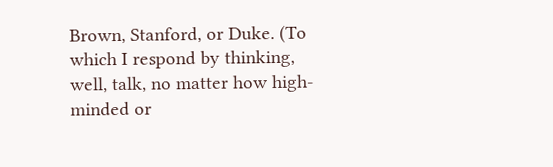Brown, Stanford, or Duke. (To which I respond by thinking, well, talk, no matter how high-minded or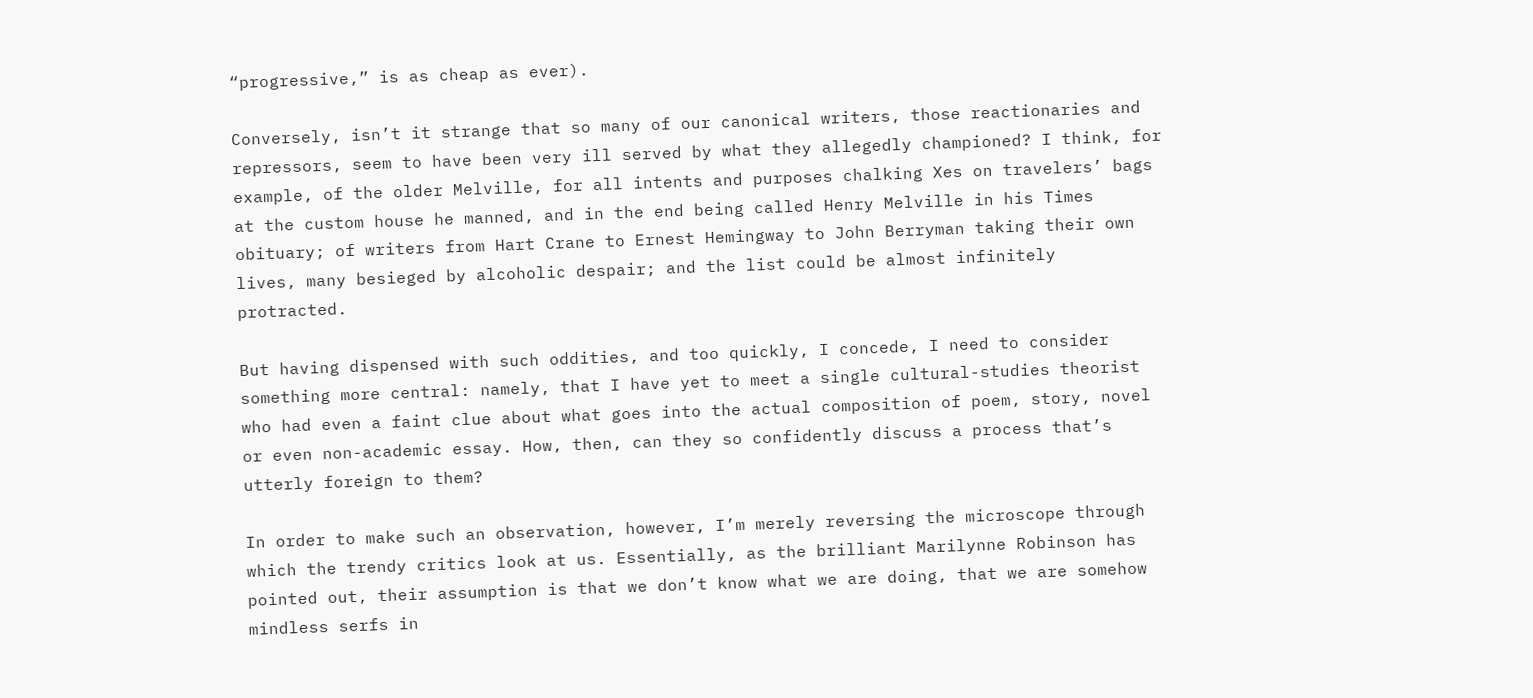“progressive,” is as cheap as ever).

Conversely, isn’t it strange that so many of our canonical writers, those reactionaries and repressors, seem to have been very ill served by what they allegedly championed? I think, for example, of the older Melville, for all intents and purposes chalking Xes on travelers’ bags at the custom house he manned, and in the end being called Henry Melville in his Times obituary; of writers from Hart Crane to Ernest Hemingway to John Berryman taking their own lives, many besieged by alcoholic despair; and the list could be almost infinitely protracted.

But having dispensed with such oddities, and too quickly, I concede, I need to consider something more central: namely, that I have yet to meet a single cultural-studies theorist who had even a faint clue about what goes into the actual composition of poem, story, novel or even non-academic essay. How, then, can they so confidently discuss a process that’s utterly foreign to them?

In order to make such an observation, however, I’m merely reversing the microscope through which the trendy critics look at us. Essentially, as the brilliant Marilynne Robinson has pointed out, their assumption is that we don’t know what we are doing, that we are somehow mindless serfs in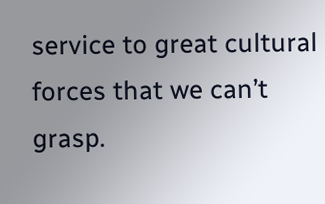service to great cultural forces that we can’t grasp.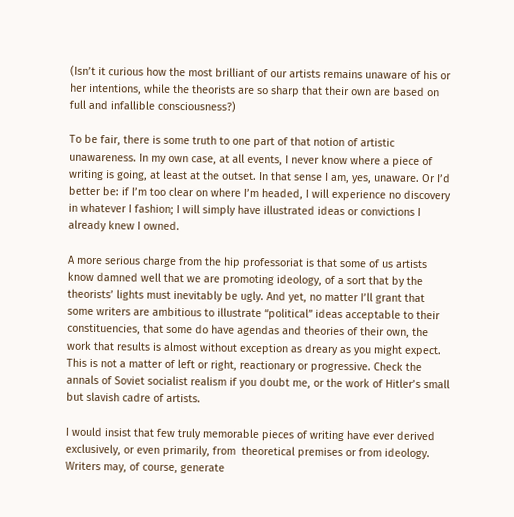(Isn’t it curious how the most brilliant of our artists remains unaware of his or her intentions, while the theorists are so sharp that their own are based on full and infallible consciousness?)

To be fair, there is some truth to one part of that notion of artistic unawareness. In my own case, at all events, I never know where a piece of writing is going, at least at the outset. In that sense I am, yes, unaware. Or I’d better be: if I’m too clear on where I’m headed, I will experience no discovery in whatever I fashion; I will simply have illustrated ideas or convictions I already knew I owned.

A more serious charge from the hip professoriat is that some of us artists know damned well that we are promoting ideology, of a sort that by the theorists’ lights must inevitably be ugly. And yet, no matter I’ll grant that some writers are ambitious to illustrate “political” ideas acceptable to their constituencies, that some do have agendas and theories of their own, the work that results is almost without exception as dreary as you might expect. This is not a matter of left or right, reactionary or progressive. Check the annals of Soviet socialist realism if you doubt me, or the work of Hitler’s small but slavish cadre of artists.

I would insist that few truly memorable pieces of writing have ever derived exclusively, or even primarily, from  theoretical premises or from ideology. Writers may, of course, generate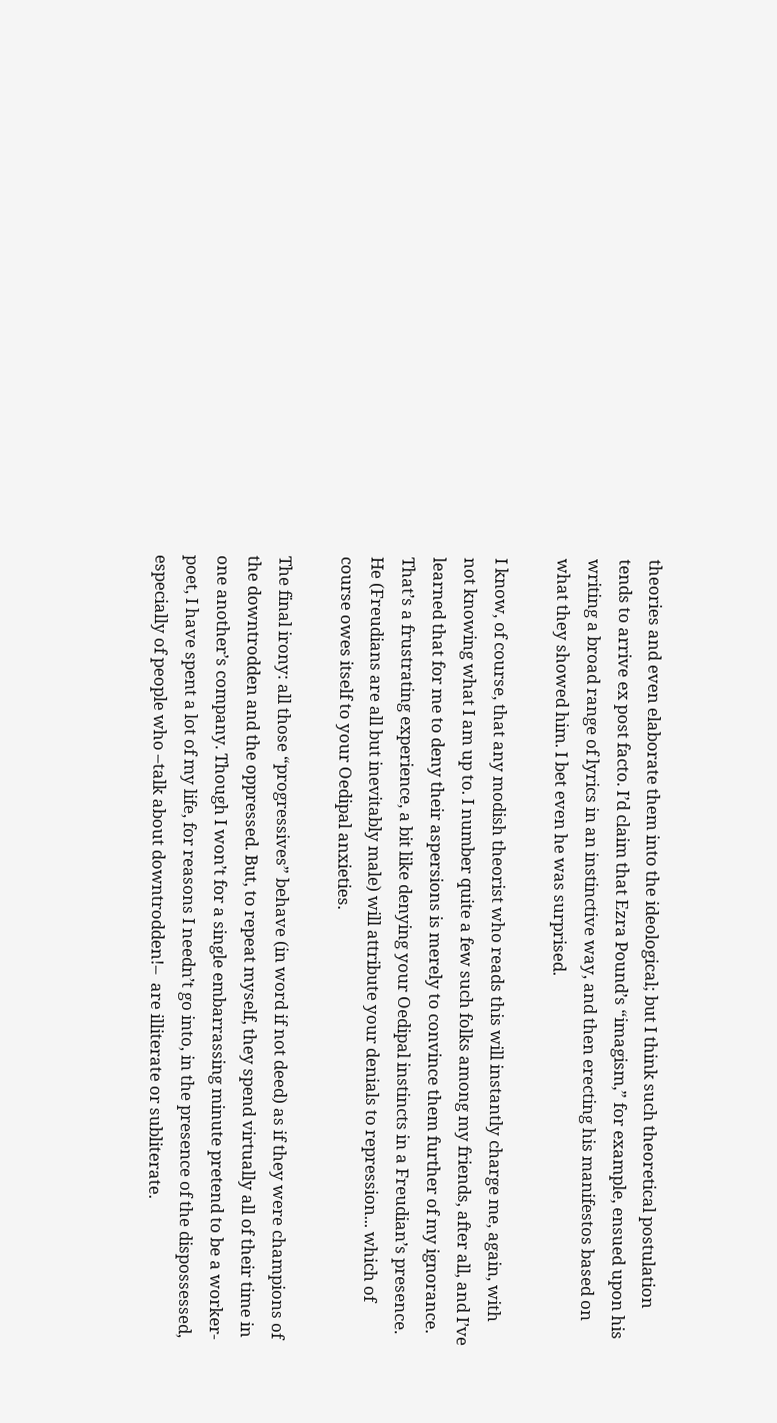theories and even elaborate them into the ideological; but I think such theoretical postulation tends to arrive ex post facto. I’d claim that Ezra Pound’s “imagism,” for example, ensued upon his writing a broad range of lyrics in an instinctive way, and then erecting his manifestos based on what they showed him. I bet even he was surprised.

I know, of course, that any modish theorist who reads this will instantly charge me, again, with not knowing what I am up to. I number quite a few such folks among my friends, after all, and I’ve learned that for me to deny their aspersions is merely to convince them further of my ignorance. That’s a frustrating experience, a bit like denying your Oedipal instincts in a Freudian’s presence. He (Freudians are all but inevitably male) will attribute your denials to repression... which of course owes itself to your Oedipal anxieties.

The final irony: all those “progressives” behave (in word if not deed) as if they were champions of the downtrodden and the oppressed. But, to repeat myself, they spend virtually all of their time in one another’s company. Though I won’t for a single embarrassing minute pretend to be a worker-poet, I have spent a lot of my life, for reasons I needn’t go into, in the presence of the dispossessed, especially of people who –talk about downtrodden!–  are illiterate or subliterate.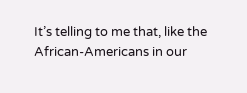It’s telling to me that, like the African-Americans in our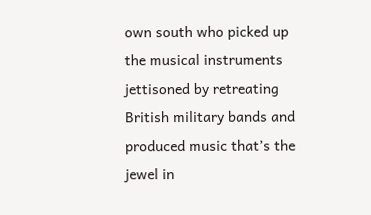own south who picked up the musical instruments jettisoned by retreating British military bands and produced music that’s the jewel in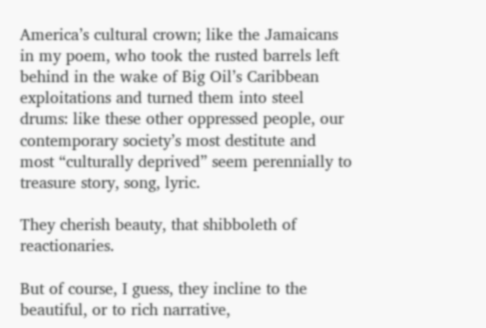America’s cultural crown; like the Jamaicans in my poem, who took the rusted barrels left behind in the wake of Big Oil’s Caribbean exploitations and turned them into steel drums: like these other oppressed people, our contemporary society’s most destitute and most “culturally deprived” seem perennially to treasure story, song, lyric.

They cherish beauty, that shibboleth of reactionaries.

But of course, I guess, they incline to the beautiful, or to rich narrative,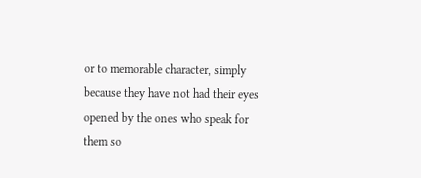or to memorable character, simply because they have not had their eyes opened by the ones who speak for them so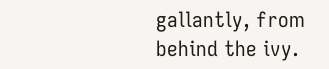gallantly, from behind the ivy.